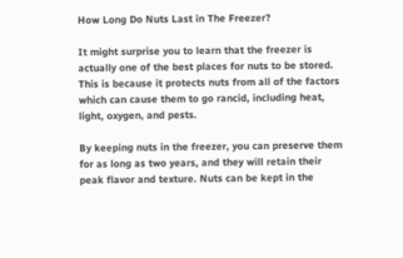How Long Do Nuts Last in The Freezer?

It might surprise you to learn that the freezer is actually one of the best places for nuts to be stored. This is because it protects nuts from all of the factors which can cause them to go rancid, including heat, light, oxygen, and pests.

By keeping nuts in the freezer, you can preserve them for as long as two years, and they will retain their peak flavor and texture. Nuts can be kept in the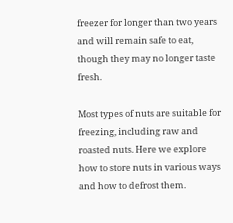freezer for longer than two years and will remain safe to eat, though they may no longer taste fresh.

Most types of nuts are suitable for freezing, including raw and roasted nuts. Here we explore how to store nuts in various ways and how to defrost them.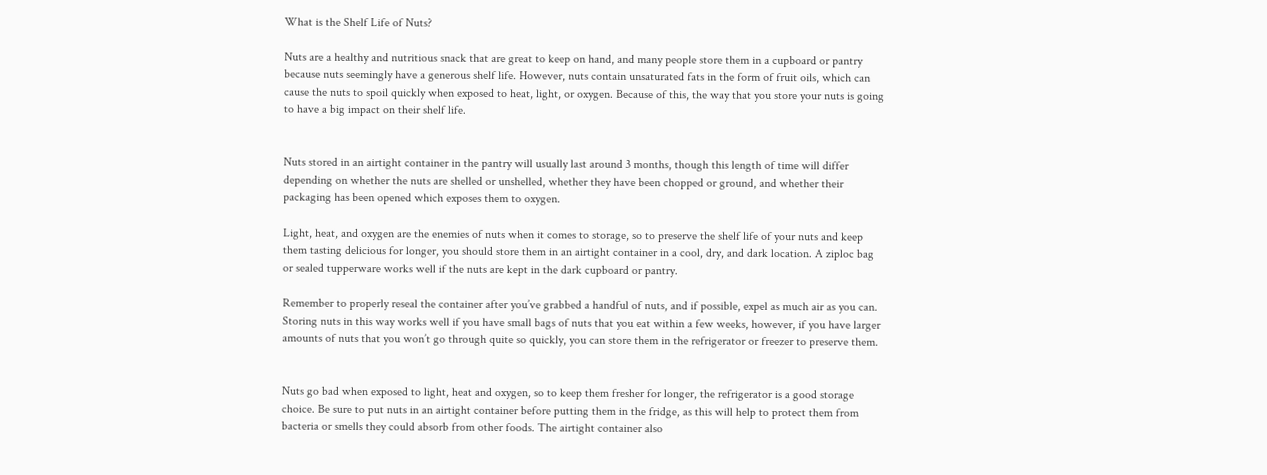What is the Shelf Life of Nuts?

Nuts are a healthy and nutritious snack that are great to keep on hand, and many people store them in a cupboard or pantry because nuts seemingly have a generous shelf life. However, nuts contain unsaturated fats in the form of fruit oils, which can cause the nuts to spoil quickly when exposed to heat, light, or oxygen. Because of this, the way that you store your nuts is going to have a big impact on their shelf life.


Nuts stored in an airtight container in the pantry will usually last around 3 months, though this length of time will differ depending on whether the nuts are shelled or unshelled, whether they have been chopped or ground, and whether their packaging has been opened which exposes them to oxygen.

Light, heat, and oxygen are the enemies of nuts when it comes to storage, so to preserve the shelf life of your nuts and keep them tasting delicious for longer, you should store them in an airtight container in a cool, dry, and dark location. A ziploc bag or sealed tupperware works well if the nuts are kept in the dark cupboard or pantry.

Remember to properly reseal the container after you’ve grabbed a handful of nuts, and if possible, expel as much air as you can. Storing nuts in this way works well if you have small bags of nuts that you eat within a few weeks, however, if you have larger amounts of nuts that you won’t go through quite so quickly, you can store them in the refrigerator or freezer to preserve them.


Nuts go bad when exposed to light, heat and oxygen, so to keep them fresher for longer, the refrigerator is a good storage choice. Be sure to put nuts in an airtight container before putting them in the fridge, as this will help to protect them from bacteria or smells they could absorb from other foods. The airtight container also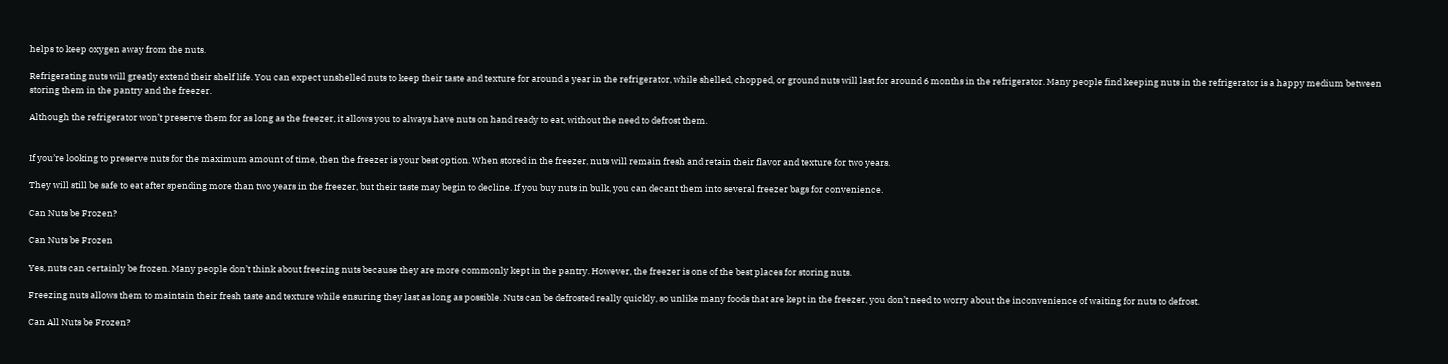helps to keep oxygen away from the nuts.

Refrigerating nuts will greatly extend their shelf life. You can expect unshelled nuts to keep their taste and texture for around a year in the refrigerator, while shelled, chopped, or ground nuts will last for around 6 months in the refrigerator. Many people find keeping nuts in the refrigerator is a happy medium between storing them in the pantry and the freezer.

Although the refrigerator won’t preserve them for as long as the freezer, it allows you to always have nuts on hand ready to eat, without the need to defrost them.


If you’re looking to preserve nuts for the maximum amount of time, then the freezer is your best option. When stored in the freezer, nuts will remain fresh and retain their flavor and texture for two years.

They will still be safe to eat after spending more than two years in the freezer, but their taste may begin to decline. If you buy nuts in bulk, you can decant them into several freezer bags for convenience.

Can Nuts be Frozen?

Can Nuts be Frozen

Yes, nuts can certainly be frozen. Many people don’t think about freezing nuts because they are more commonly kept in the pantry. However, the freezer is one of the best places for storing nuts.

Freezing nuts allows them to maintain their fresh taste and texture while ensuring they last as long as possible. Nuts can be defrosted really quickly, so unlike many foods that are kept in the freezer, you don’t need to worry about the inconvenience of waiting for nuts to defrost.

Can All Nuts be Frozen?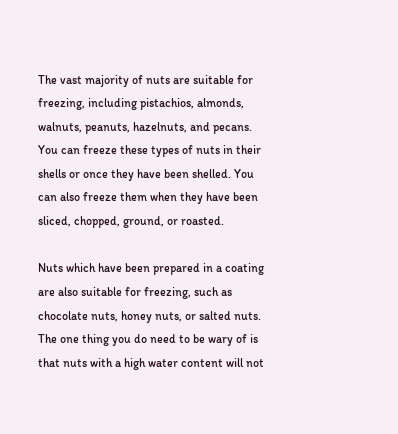The vast majority of nuts are suitable for freezing, including pistachios, almonds, walnuts, peanuts, hazelnuts, and pecans. You can freeze these types of nuts in their shells or once they have been shelled. You can also freeze them when they have been sliced, chopped, ground, or roasted.

Nuts which have been prepared in a coating are also suitable for freezing, such as chocolate nuts, honey nuts, or salted nuts. The one thing you do need to be wary of is that nuts with a high water content will not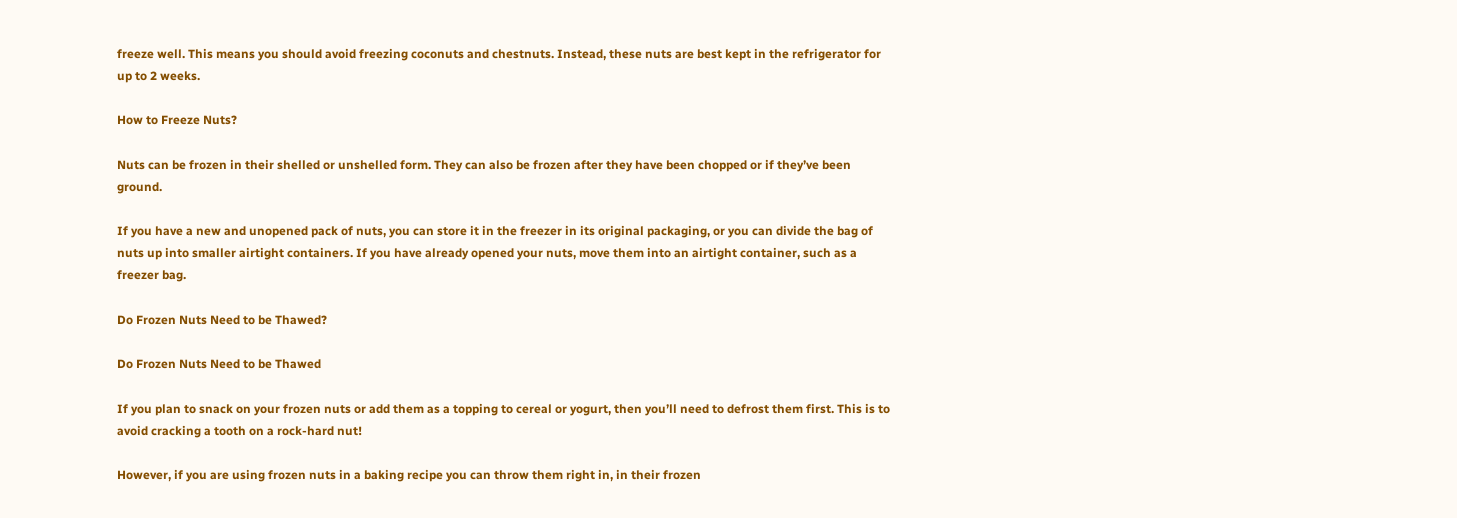freeze well. This means you should avoid freezing coconuts and chestnuts. Instead, these nuts are best kept in the refrigerator for up to 2 weeks.

How to Freeze Nuts?

Nuts can be frozen in their shelled or unshelled form. They can also be frozen after they have been chopped or if they’ve been ground.

If you have a new and unopened pack of nuts, you can store it in the freezer in its original packaging, or you can divide the bag of nuts up into smaller airtight containers. If you have already opened your nuts, move them into an airtight container, such as a freezer bag.

Do Frozen Nuts Need to be Thawed?

Do Frozen Nuts Need to be Thawed

If you plan to snack on your frozen nuts or add them as a topping to cereal or yogurt, then you’ll need to defrost them first. This is to avoid cracking a tooth on a rock-hard nut!

However, if you are using frozen nuts in a baking recipe you can throw them right in, in their frozen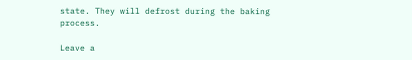state. They will defrost during the baking process.

Leave a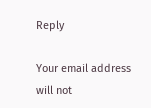Reply

Your email address will not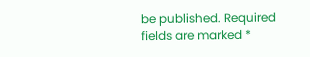be published. Required fields are marked *